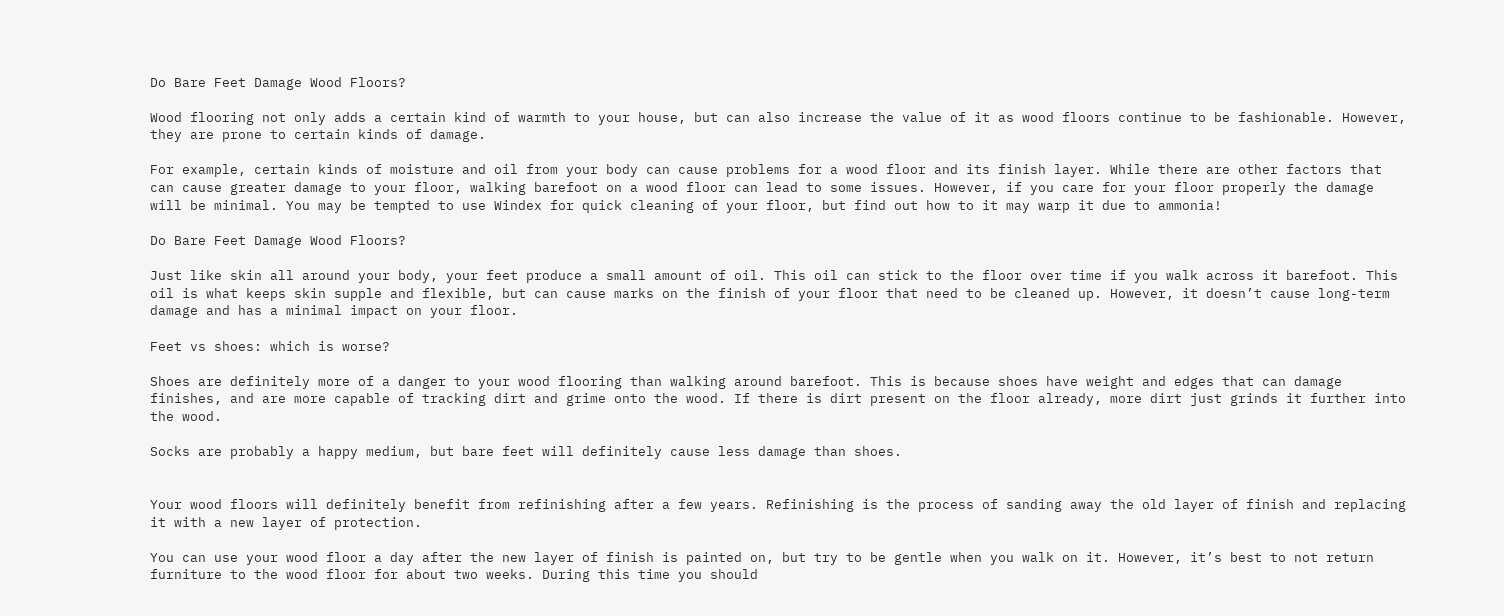Do Bare Feet Damage Wood Floors?

Wood flooring not only adds a certain kind of warmth to your house, but can also increase the value of it as wood floors continue to be fashionable. However, they are prone to certain kinds of damage.

For example, certain kinds of moisture and oil from your body can cause problems for a wood floor and its finish layer. While there are other factors that can cause greater damage to your floor, walking barefoot on a wood floor can lead to some issues. However, if you care for your floor properly the damage will be minimal. You may be tempted to use Windex for quick cleaning of your floor, but find out how to it may warp it due to ammonia!

Do Bare Feet Damage Wood Floors?

Just like skin all around your body, your feet produce a small amount of oil. This oil can stick to the floor over time if you walk across it barefoot. This oil is what keeps skin supple and flexible, but can cause marks on the finish of your floor that need to be cleaned up. However, it doesn’t cause long-term damage and has a minimal impact on your floor.

Feet vs shoes: which is worse?

Shoes are definitely more of a danger to your wood flooring than walking around barefoot. This is because shoes have weight and edges that can damage finishes, and are more capable of tracking dirt and grime onto the wood. If there is dirt present on the floor already, more dirt just grinds it further into the wood.

Socks are probably a happy medium, but bare feet will definitely cause less damage than shoes.


Your wood floors will definitely benefit from refinishing after a few years. Refinishing is the process of sanding away the old layer of finish and replacing it with a new layer of protection.

You can use your wood floor a day after the new layer of finish is painted on, but try to be gentle when you walk on it. However, it’s best to not return furniture to the wood floor for about two weeks. During this time you should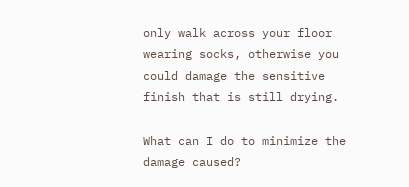only walk across your floor wearing socks, otherwise you could damage the sensitive finish that is still drying.

What can I do to minimize the damage caused?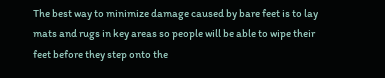The best way to minimize damage caused by bare feet is to lay mats and rugs in key areas so people will be able to wipe their feet before they step onto the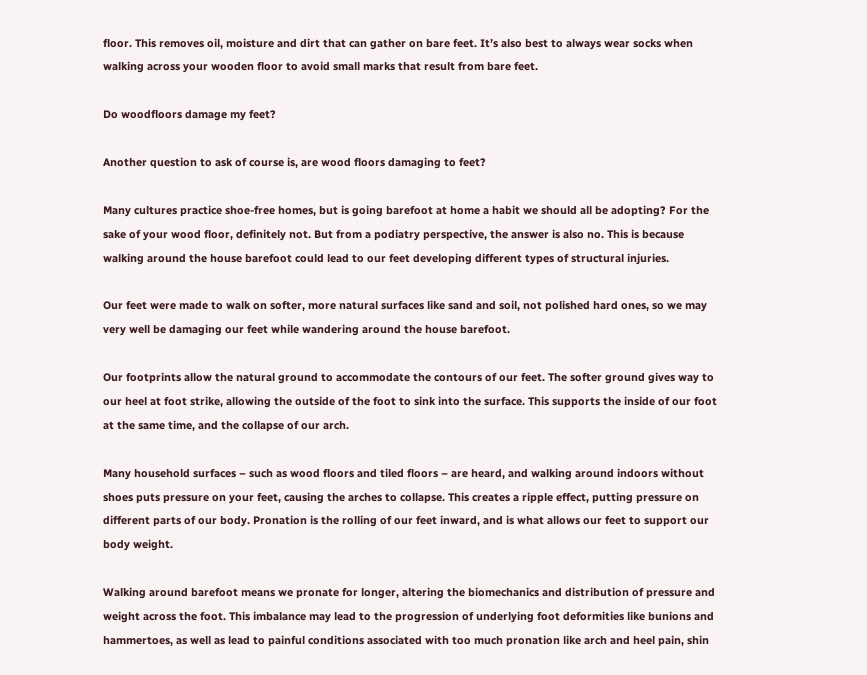floor. This removes oil, moisture and dirt that can gather on bare feet. It’s also best to always wear socks when walking across your wooden floor to avoid small marks that result from bare feet.

Do woodfloors damage my feet?

Another question to ask of course is, are wood floors damaging to feet?

Many cultures practice shoe-free homes, but is going barefoot at home a habit we should all be adopting? For the sake of your wood floor, definitely not. But from a podiatry perspective, the answer is also no. This is because walking around the house barefoot could lead to our feet developing different types of structural injuries.

Our feet were made to walk on softer, more natural surfaces like sand and soil, not polished hard ones, so we may very well be damaging our feet while wandering around the house barefoot.

Our footprints allow the natural ground to accommodate the contours of our feet. The softer ground gives way to our heel at foot strike, allowing the outside of the foot to sink into the surface. This supports the inside of our foot at the same time, and the collapse of our arch.

Many household surfaces – such as wood floors and tiled floors – are heard, and walking around indoors without shoes puts pressure on your feet, causing the arches to collapse. This creates a ripple effect, putting pressure on different parts of our body. Pronation is the rolling of our feet inward, and is what allows our feet to support our body weight.

Walking around barefoot means we pronate for longer, altering the biomechanics and distribution of pressure and weight across the foot. This imbalance may lead to the progression of underlying foot deformities like bunions and hammertoes, as well as lead to painful conditions associated with too much pronation like arch and heel pain, shin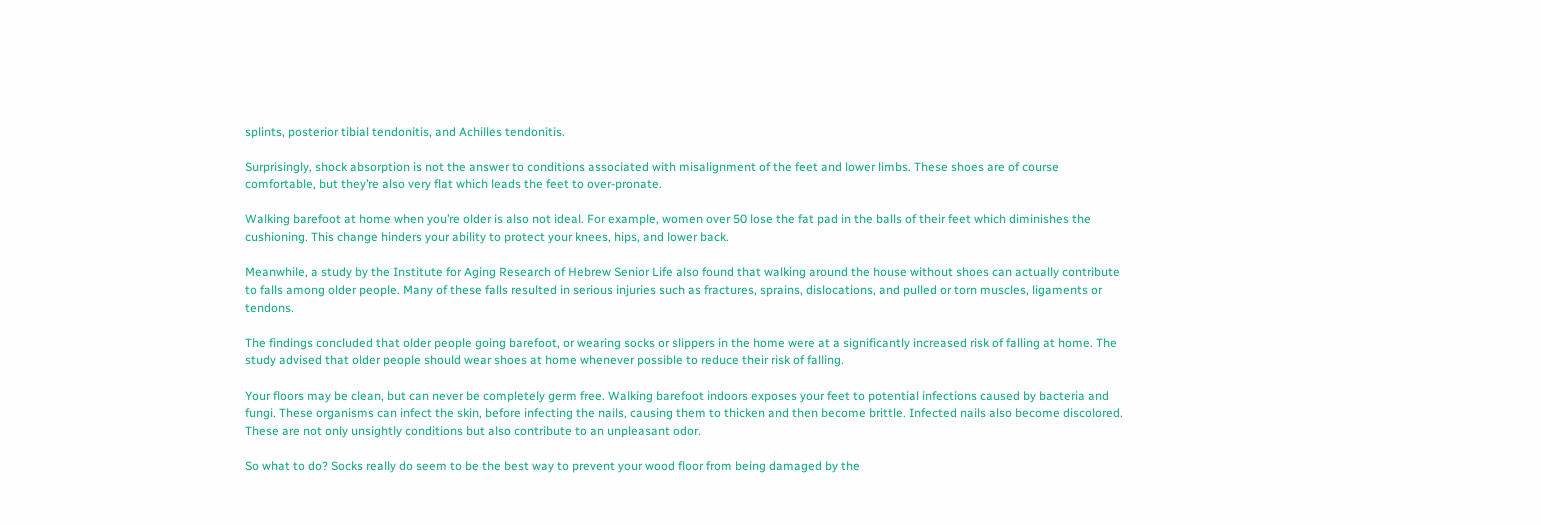splints, posterior tibial tendonitis, and Achilles tendonitis.

Surprisingly, shock absorption is not the answer to conditions associated with misalignment of the feet and lower limbs. These shoes are of course comfortable, but they’re also very flat which leads the feet to over-pronate.

Walking barefoot at home when you’re older is also not ideal. For example, women over 50 lose the fat pad in the balls of their feet which diminishes the cushioning. This change hinders your ability to protect your knees, hips, and lower back.

Meanwhile, a study by the Institute for Aging Research of Hebrew Senior Life also found that walking around the house without shoes can actually contribute to falls among older people. Many of these falls resulted in serious injuries such as fractures, sprains, dislocations, and pulled or torn muscles, ligaments or tendons.

The findings concluded that older people going barefoot, or wearing socks or slippers in the home were at a significantly increased risk of falling at home. The study advised that older people should wear shoes at home whenever possible to reduce their risk of falling.

Your floors may be clean, but can never be completely germ free. Walking barefoot indoors exposes your feet to potential infections caused by bacteria and fungi. These organisms can infect the skin, before infecting the nails, causing them to thicken and then become brittle. Infected nails also become discolored. These are not only unsightly conditions but also contribute to an unpleasant odor.

So what to do? Socks really do seem to be the best way to prevent your wood floor from being damaged by the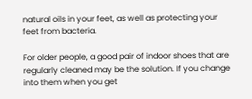natural oils in your feet, as well as protecting your feet from bacteria.

For older people, a good pair of indoor shoes that are regularly cleaned may be the solution. If you change into them when you get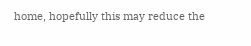home, hopefully this may reduce the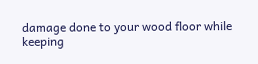damage done to your wood floor while keeping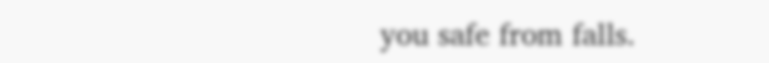you safe from falls.